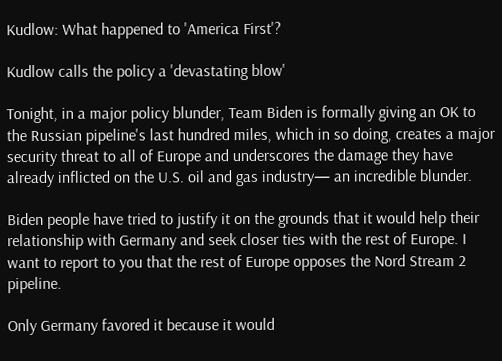Kudlow: What happened to 'America First'?

Kudlow calls the policy a 'devastating blow'

Tonight, in a major policy blunder, Team Biden is formally giving an OK to the Russian pipeline's last hundred miles, which in so doing, creates a major security threat to all of Europe and underscores the damage they have already inflicted on the U.S. oil and gas industry— an incredible blunder.

Biden people have tried to justify it on the grounds that it would help their relationship with Germany and seek closer ties with the rest of Europe. I want to report to you that the rest of Europe opposes the Nord Stream 2 pipeline.

Only Germany favored it because it would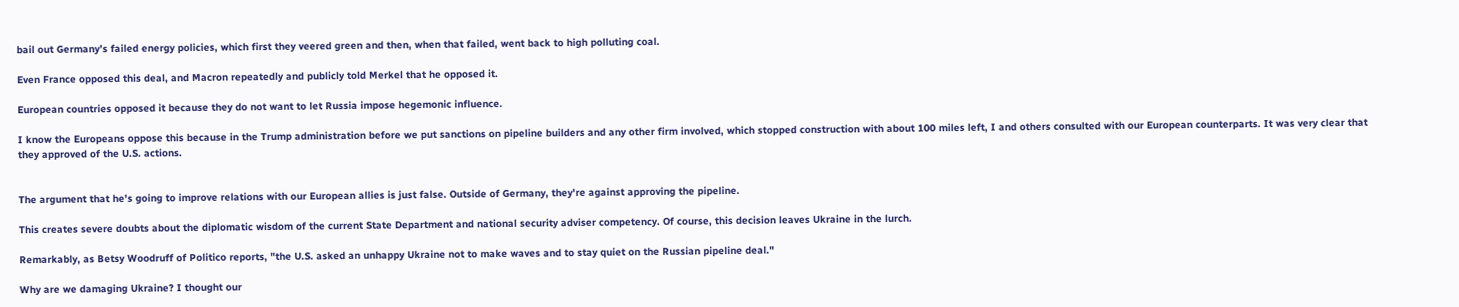bail out Germany’s failed energy policies, which first they veered green and then, when that failed, went back to high polluting coal.

Even France opposed this deal, and Macron repeatedly and publicly told Merkel that he opposed it.

European countries opposed it because they do not want to let Russia impose hegemonic influence.

I know the Europeans oppose this because in the Trump administration before we put sanctions on pipeline builders and any other firm involved, which stopped construction with about 100 miles left, I and others consulted with our European counterparts. It was very clear that they approved of the U.S. actions.


The argument that he's going to improve relations with our European allies is just false. Outside of Germany, they're against approving the pipeline.

This creates severe doubts about the diplomatic wisdom of the current State Department and national security adviser competency. Of course, this decision leaves Ukraine in the lurch.

Remarkably, as Betsy Woodruff of Politico reports, "the U.S. asked an unhappy Ukraine not to make waves and to stay quiet on the Russian pipeline deal."

Why are we damaging Ukraine? I thought our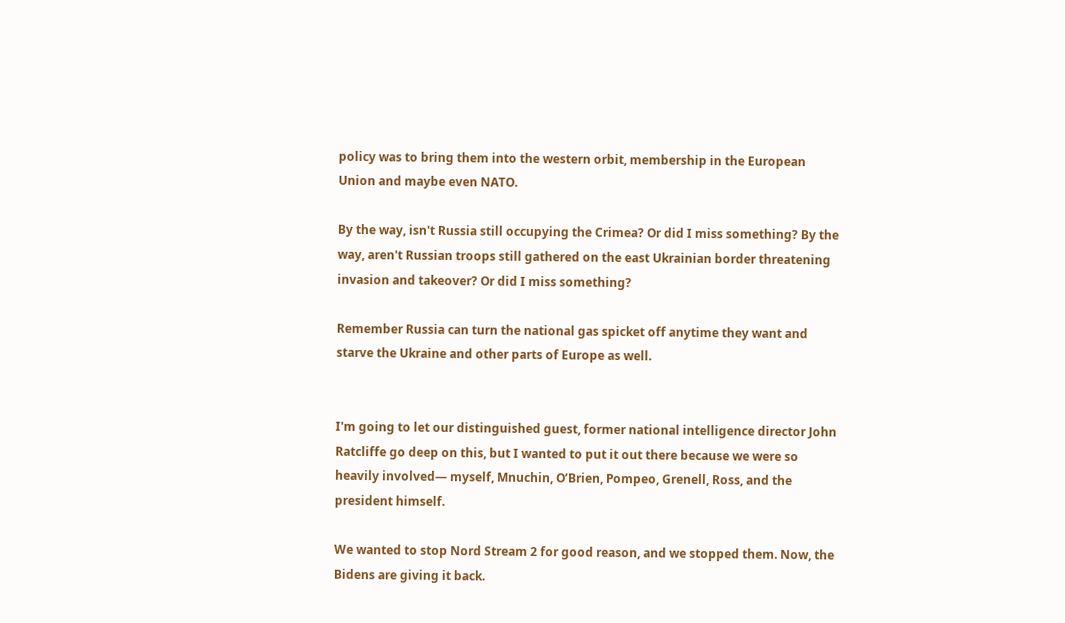policy was to bring them into the western orbit, membership in the European Union and maybe even NATO.

By the way, isn't Russia still occupying the Crimea? Or did I miss something? By the way, aren't Russian troops still gathered on the east Ukrainian border threatening invasion and takeover? Or did I miss something?

Remember Russia can turn the national gas spicket off anytime they want and starve the Ukraine and other parts of Europe as well.


I'm going to let our distinguished guest, former national intelligence director John Ratcliffe go deep on this, but I wanted to put it out there because we were so heavily involved— myself, Mnuchin, O’Brien, Pompeo, Grenell, Ross, and the president himself.

We wanted to stop Nord Stream 2 for good reason, and we stopped them. Now, the Bidens are giving it back.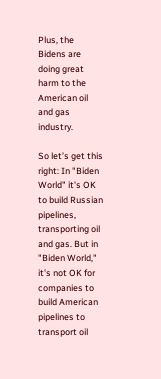Plus, the Bidens are doing great harm to the American oil and gas industry.

So let’s get this right: In "Biden World" it's OK to build Russian pipelines, transporting oil and gas. But in "Biden World," it's not OK for companies to build American pipelines to transport oil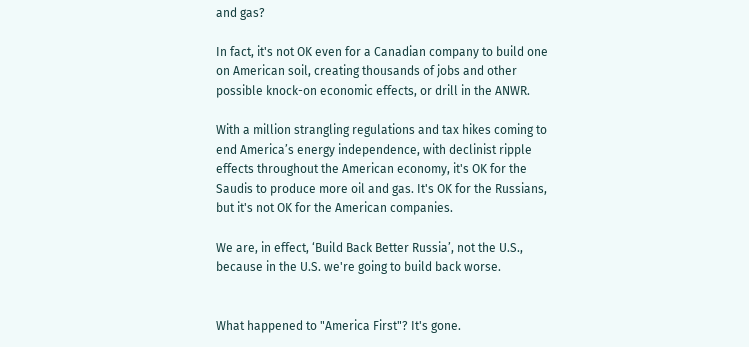and gas?

In fact, it's not OK even for a Canadian company to build one on American soil, creating thousands of jobs and other possible knock-on economic effects, or drill in the ANWR.

With a million strangling regulations and tax hikes coming to end America’s energy independence, with declinist ripple effects throughout the American economy, it's OK for the Saudis to produce more oil and gas. It's OK for the Russians, but it's not OK for the American companies.

We are, in effect, ‘Build Back Better Russia’, not the U.S., because in the U.S. we're going to build back worse.


What happened to "America First"? It's gone.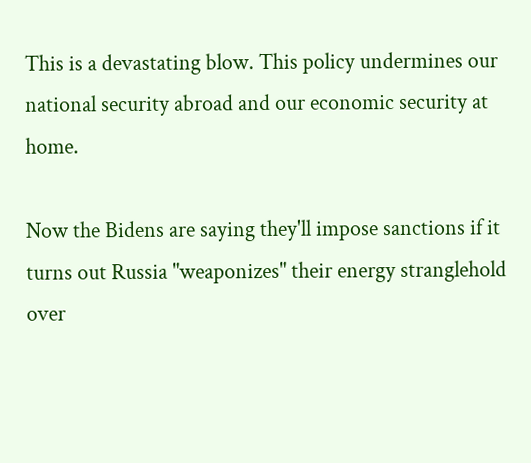This is a devastating blow. This policy undermines our national security abroad and our economic security at home.

Now the Bidens are saying they'll impose sanctions if it turns out Russia "weaponizes" their energy stranglehold over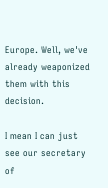Europe. Well, we've already weaponized them with this decision.

I mean I can just see our secretary of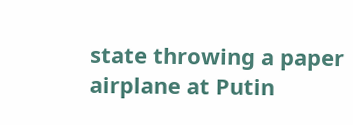state throwing a paper airplane at Putin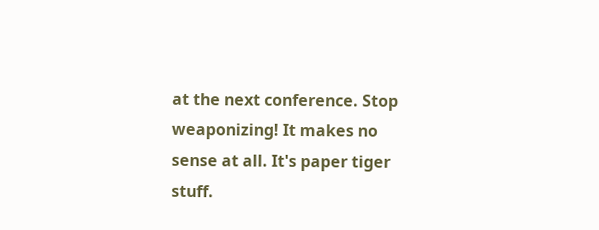at the next conference. Stop weaponizing! It makes no sense at all. It's paper tiger stuff.